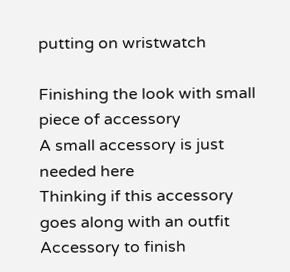putting on wristwatch

Finishing the look with small piece of accessory
A small accessory is just needed here
Thinking if this accessory goes along with an outfit
Accessory to finish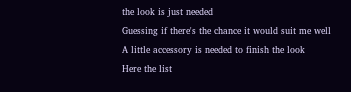the look is just needed
Guessing if there's the chance it would suit me well
A little accessory is needed to finish the look
Here the list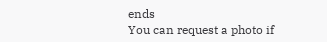ends
You can request a photo if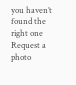you haven’t found the right one
Request a photo